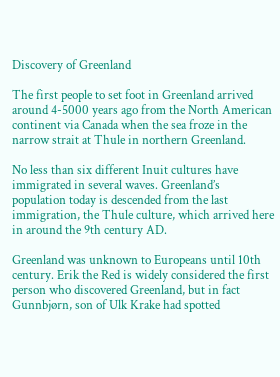Discovery of Greenland

The first people to set foot in Greenland arrived around 4-5000 years ago from the North American continent via Canada when the sea froze in the narrow strait at Thule in northern Greenland.

No less than six different Inuit cultures have immigrated in several waves. Greenland’s population today is descended from the last immigration, the Thule culture, which arrived here in around the 9th century AD.

Greenland was unknown to Europeans until 10th century. Erik the Red is widely considered the first person who discovered Greenland, but in fact Gunnbjørn, son of Ulk Krake had spotted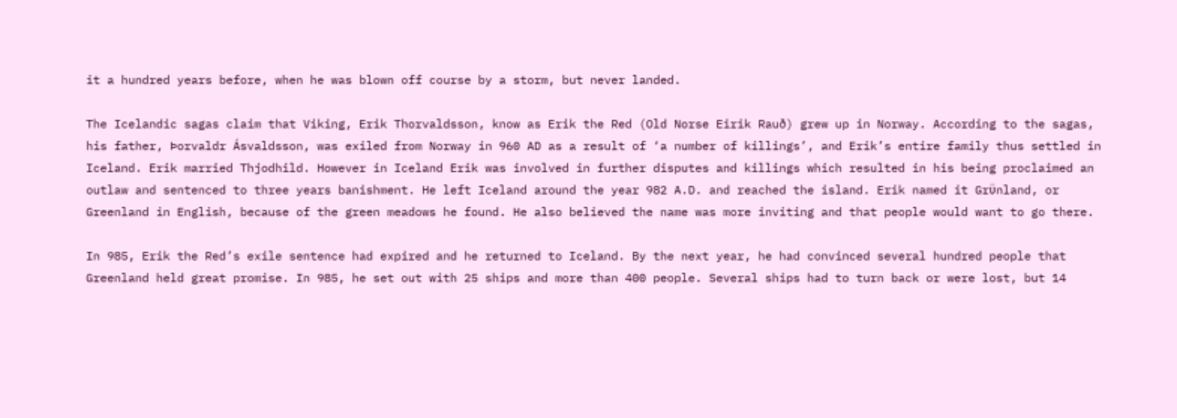it a hundred years before, when he was blown off course by a storm, but never landed.

The Icelandic sagas claim that Viking, Erik Thorvaldsson, know as Erik the Red (Old Norse Eirik Rauð) grew up in Norway. According to the sagas, his father, Þorvaldr Ásvaldsson, was exiled from Norway in 960 AD as a result of ‘a number of killings’, and Erik’s entire family thus settled in Iceland. Erik married Thjodhild. However in Iceland Erik was involved in further disputes and killings which resulted in his being proclaimed an outlaw and sentenced to three years banishment. He left Iceland around the year 982 A.D. and reached the island. Erik named it Grϋnland, or Greenland in English, because of the green meadows he found. He also believed the name was more inviting and that people would want to go there.

In 985, Erik the Red’s exile sentence had expired and he returned to Iceland. By the next year, he had convinced several hundred people that Greenland held great promise. In 985, he set out with 25 ships and more than 400 people. Several ships had to turn back or were lost, but 14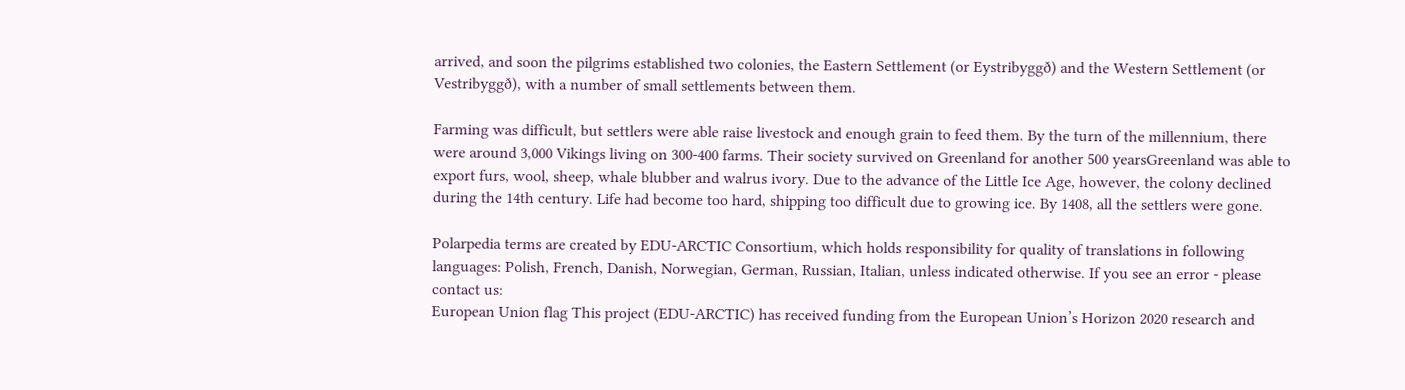arrived, and soon the pilgrims established two colonies, the Eastern Settlement (or Eystribyggð) and the Western Settlement (or Vestribyggð), with a number of small settlements between them.

Farming was difficult, but settlers were able raise livestock and enough grain to feed them. By the turn of the millennium, there were around 3,000 Vikings living on 300-400 farms. Their society survived on Greenland for another 500 yearsGreenland was able to export furs, wool, sheep, whale blubber and walrus ivory. Due to the advance of the Little Ice Age, however, the colony declined during the 14th century. Life had become too hard, shipping too difficult due to growing ice. By 1408, all the settlers were gone.

Polarpedia terms are created by EDU-ARCTIC Consortium, which holds responsibility for quality of translations in following languages: Polish, French, Danish, Norwegian, German, Russian, Italian, unless indicated otherwise. If you see an error - please contact us:
European Union flag This project (EDU-ARCTIC) has received funding from the European Union’s Horizon 2020 research and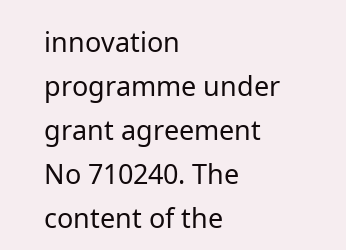innovation programme under grant agreement No 710240. The content of the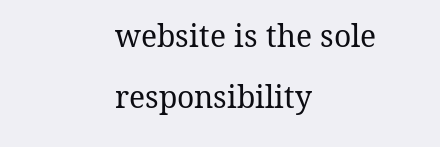website is the sole responsibility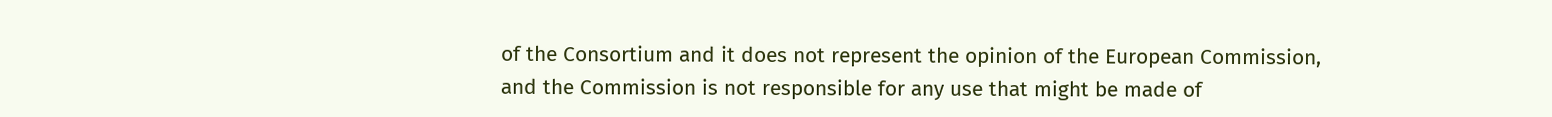of the Consortium and it does not represent the opinion of the European Commission, and the Commission is not responsible for any use that might be made of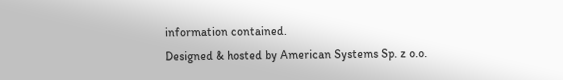information contained.
Designed & hosted by American Systems Sp. z o.o.